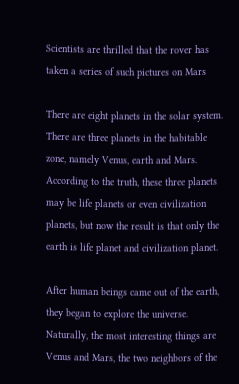Scientists are thrilled that the rover has taken a series of such pictures on Mars

There are eight planets in the solar system. There are three planets in the habitable zone, namely Venus, earth and Mars. According to the truth, these three planets may be life planets or even civilization planets, but now the result is that only the earth is life planet and civilization planet.

After human beings came out of the earth, they began to explore the universe. Naturally, the most interesting things are Venus and Mars, the two neighbors of the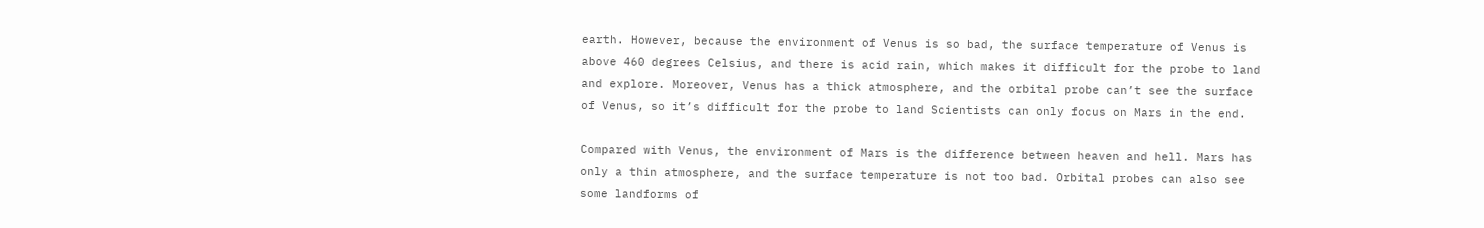earth. However, because the environment of Venus is so bad, the surface temperature of Venus is above 460 degrees Celsius, and there is acid rain, which makes it difficult for the probe to land and explore. Moreover, Venus has a thick atmosphere, and the orbital probe can’t see the surface of Venus, so it’s difficult for the probe to land Scientists can only focus on Mars in the end.

Compared with Venus, the environment of Mars is the difference between heaven and hell. Mars has only a thin atmosphere, and the surface temperature is not too bad. Orbital probes can also see some landforms of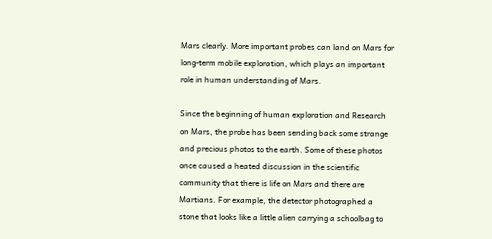Mars clearly. More important probes can land on Mars for long-term mobile exploration, which plays an important role in human understanding of Mars.

Since the beginning of human exploration and Research on Mars, the probe has been sending back some strange and precious photos to the earth. Some of these photos once caused a heated discussion in the scientific community that there is life on Mars and there are Martians. For example, the detector photographed a stone that looks like a little alien carrying a schoolbag to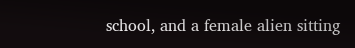school, and a female alien sitting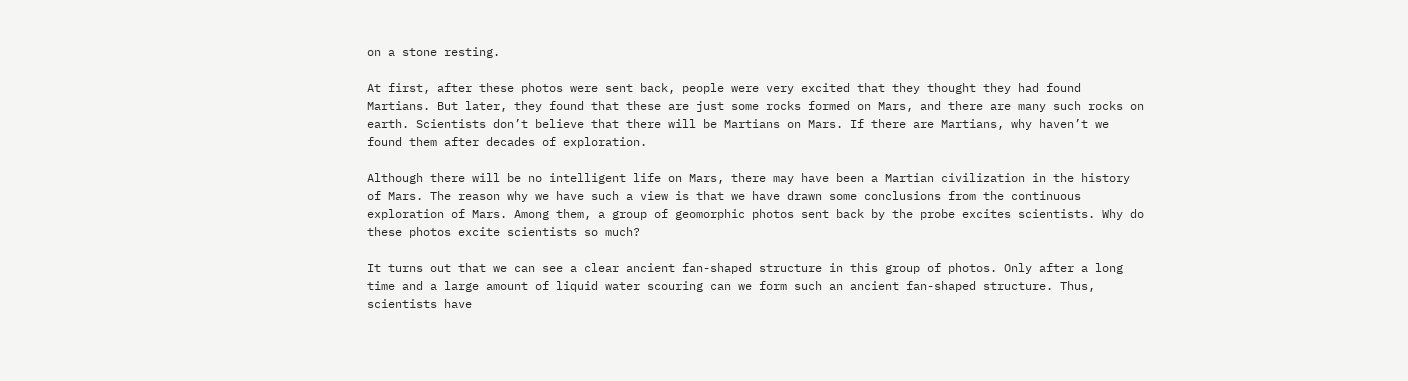on a stone resting.

At first, after these photos were sent back, people were very excited that they thought they had found Martians. But later, they found that these are just some rocks formed on Mars, and there are many such rocks on earth. Scientists don’t believe that there will be Martians on Mars. If there are Martians, why haven’t we found them after decades of exploration.

Although there will be no intelligent life on Mars, there may have been a Martian civilization in the history of Mars. The reason why we have such a view is that we have drawn some conclusions from the continuous exploration of Mars. Among them, a group of geomorphic photos sent back by the probe excites scientists. Why do these photos excite scientists so much?

It turns out that we can see a clear ancient fan-shaped structure in this group of photos. Only after a long time and a large amount of liquid water scouring can we form such an ancient fan-shaped structure. Thus, scientists have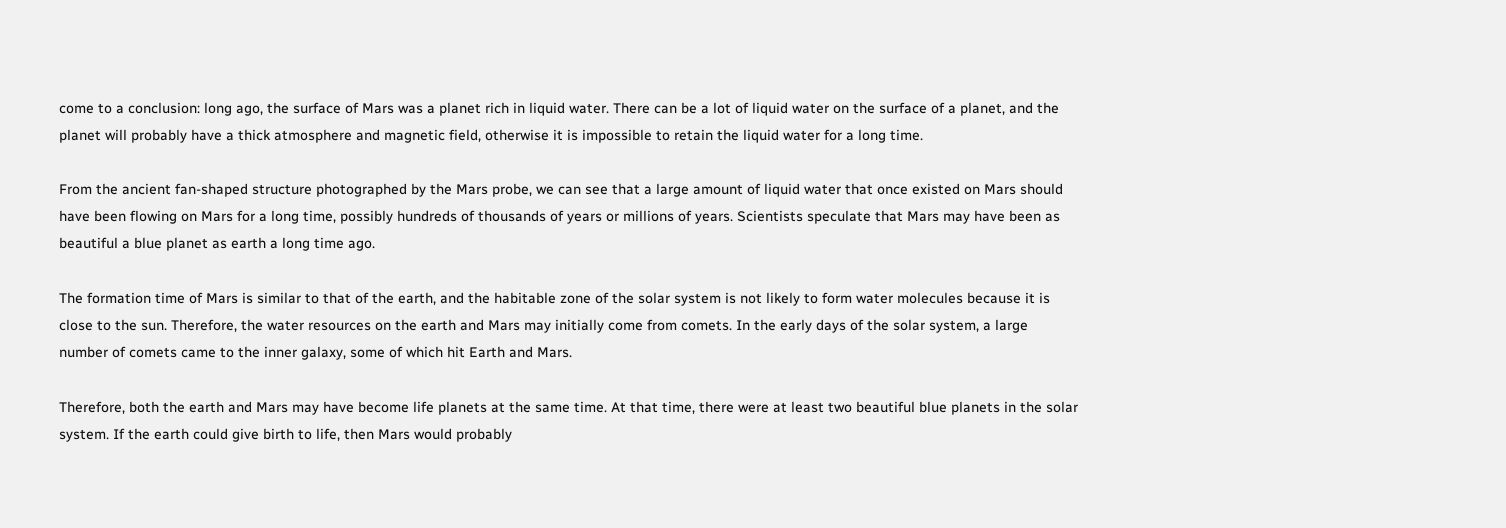come to a conclusion: long ago, the surface of Mars was a planet rich in liquid water. There can be a lot of liquid water on the surface of a planet, and the planet will probably have a thick atmosphere and magnetic field, otherwise it is impossible to retain the liquid water for a long time.

From the ancient fan-shaped structure photographed by the Mars probe, we can see that a large amount of liquid water that once existed on Mars should have been flowing on Mars for a long time, possibly hundreds of thousands of years or millions of years. Scientists speculate that Mars may have been as beautiful a blue planet as earth a long time ago.

The formation time of Mars is similar to that of the earth, and the habitable zone of the solar system is not likely to form water molecules because it is close to the sun. Therefore, the water resources on the earth and Mars may initially come from comets. In the early days of the solar system, a large number of comets came to the inner galaxy, some of which hit Earth and Mars.

Therefore, both the earth and Mars may have become life planets at the same time. At that time, there were at least two beautiful blue planets in the solar system. If the earth could give birth to life, then Mars would probably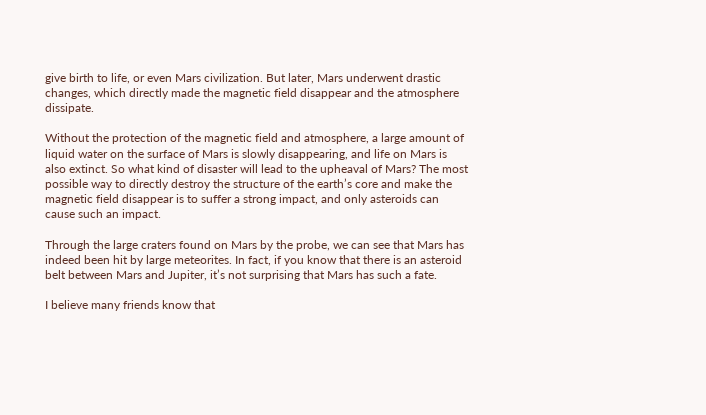give birth to life, or even Mars civilization. But later, Mars underwent drastic changes, which directly made the magnetic field disappear and the atmosphere dissipate.

Without the protection of the magnetic field and atmosphere, a large amount of liquid water on the surface of Mars is slowly disappearing, and life on Mars is also extinct. So what kind of disaster will lead to the upheaval of Mars? The most possible way to directly destroy the structure of the earth’s core and make the magnetic field disappear is to suffer a strong impact, and only asteroids can cause such an impact.

Through the large craters found on Mars by the probe, we can see that Mars has indeed been hit by large meteorites. In fact, if you know that there is an asteroid belt between Mars and Jupiter, it’s not surprising that Mars has such a fate.

I believe many friends know that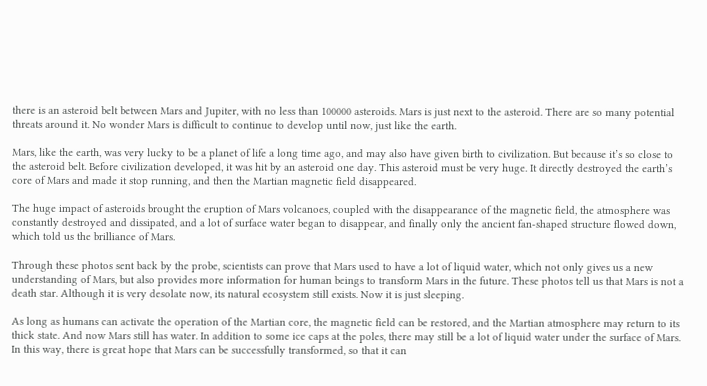there is an asteroid belt between Mars and Jupiter, with no less than 100000 asteroids. Mars is just next to the asteroid. There are so many potential threats around it. No wonder Mars is difficult to continue to develop until now, just like the earth.

Mars, like the earth, was very lucky to be a planet of life a long time ago, and may also have given birth to civilization. But because it’s so close to the asteroid belt. Before civilization developed, it was hit by an asteroid one day. This asteroid must be very huge. It directly destroyed the earth’s core of Mars and made it stop running, and then the Martian magnetic field disappeared.

The huge impact of asteroids brought the eruption of Mars volcanoes, coupled with the disappearance of the magnetic field, the atmosphere was constantly destroyed and dissipated, and a lot of surface water began to disappear, and finally only the ancient fan-shaped structure flowed down, which told us the brilliance of Mars.

Through these photos sent back by the probe, scientists can prove that Mars used to have a lot of liquid water, which not only gives us a new understanding of Mars, but also provides more information for human beings to transform Mars in the future. These photos tell us that Mars is not a death star. Although it is very desolate now, its natural ecosystem still exists. Now it is just sleeping.

As long as humans can activate the operation of the Martian core, the magnetic field can be restored, and the Martian atmosphere may return to its thick state. And now Mars still has water. In addition to some ice caps at the poles, there may still be a lot of liquid water under the surface of Mars. In this way, there is great hope that Mars can be successfully transformed, so that it can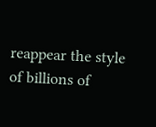reappear the style of billions of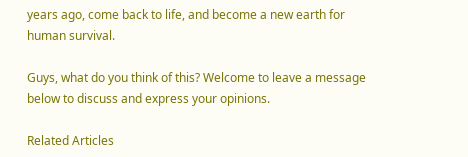years ago, come back to life, and become a new earth for human survival.

Guys, what do you think of this? Welcome to leave a message below to discuss and express your opinions.

Related Articles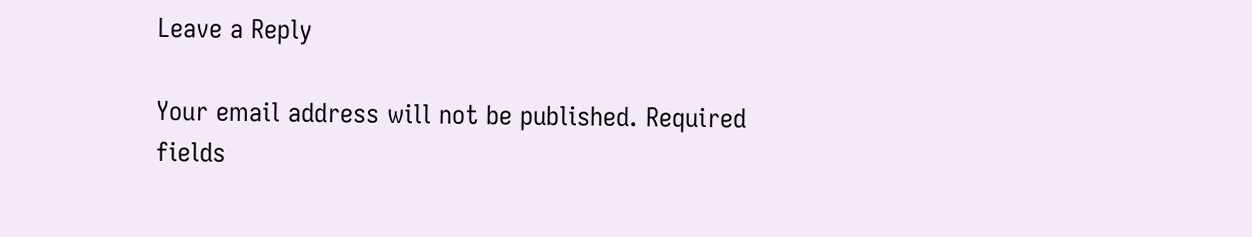Leave a Reply

Your email address will not be published. Required fields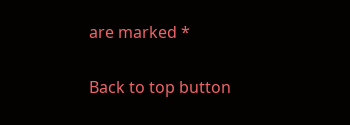are marked *

Back to top button